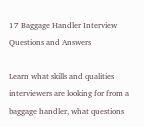17 Baggage Handler Interview Questions and Answers

Learn what skills and qualities interviewers are looking for from a baggage handler, what questions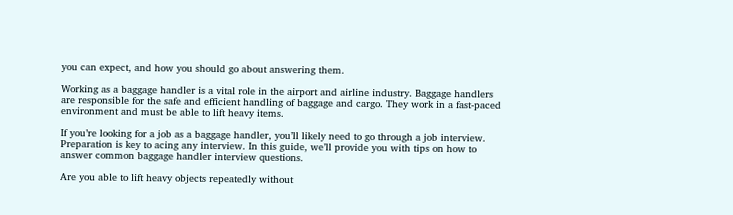you can expect, and how you should go about answering them.

Working as a baggage handler is a vital role in the airport and airline industry. Baggage handlers are responsible for the safe and efficient handling of baggage and cargo. They work in a fast-paced environment and must be able to lift heavy items.

If you’re looking for a job as a baggage handler, you’ll likely need to go through a job interview. Preparation is key to acing any interview. In this guide, we’ll provide you with tips on how to answer common baggage handler interview questions.

Are you able to lift heavy objects repeatedly without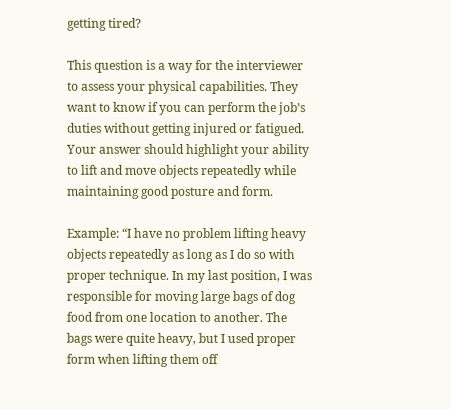getting tired?

This question is a way for the interviewer to assess your physical capabilities. They want to know if you can perform the job’s duties without getting injured or fatigued. Your answer should highlight your ability to lift and move objects repeatedly while maintaining good posture and form.

Example: “I have no problem lifting heavy objects repeatedly as long as I do so with proper technique. In my last position, I was responsible for moving large bags of dog food from one location to another. The bags were quite heavy, but I used proper form when lifting them off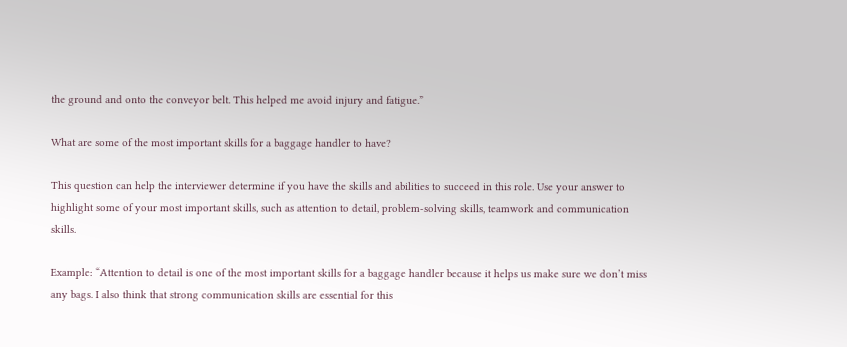the ground and onto the conveyor belt. This helped me avoid injury and fatigue.”

What are some of the most important skills for a baggage handler to have?

This question can help the interviewer determine if you have the skills and abilities to succeed in this role. Use your answer to highlight some of your most important skills, such as attention to detail, problem-solving skills, teamwork and communication skills.

Example: “Attention to detail is one of the most important skills for a baggage handler because it helps us make sure we don’t miss any bags. I also think that strong communication skills are essential for this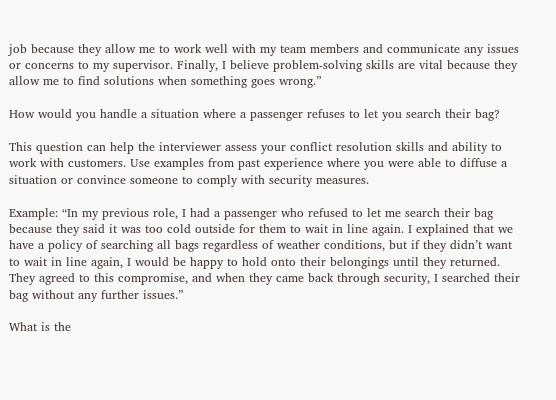job because they allow me to work well with my team members and communicate any issues or concerns to my supervisor. Finally, I believe problem-solving skills are vital because they allow me to find solutions when something goes wrong.”

How would you handle a situation where a passenger refuses to let you search their bag?

This question can help the interviewer assess your conflict resolution skills and ability to work with customers. Use examples from past experience where you were able to diffuse a situation or convince someone to comply with security measures.

Example: “In my previous role, I had a passenger who refused to let me search their bag because they said it was too cold outside for them to wait in line again. I explained that we have a policy of searching all bags regardless of weather conditions, but if they didn’t want to wait in line again, I would be happy to hold onto their belongings until they returned. They agreed to this compromise, and when they came back through security, I searched their bag without any further issues.”

What is the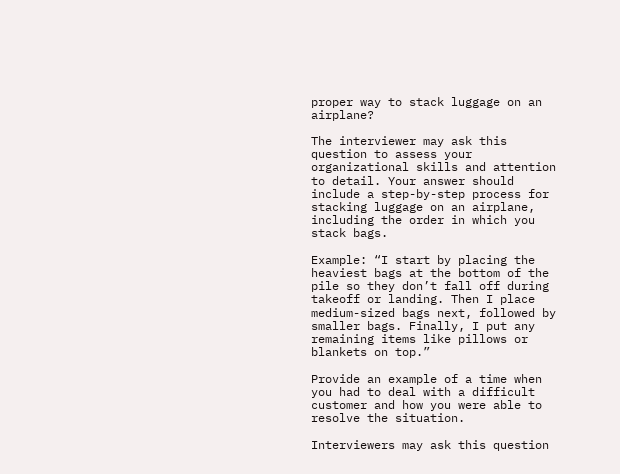proper way to stack luggage on an airplane?

The interviewer may ask this question to assess your organizational skills and attention to detail. Your answer should include a step-by-step process for stacking luggage on an airplane, including the order in which you stack bags.

Example: “I start by placing the heaviest bags at the bottom of the pile so they don’t fall off during takeoff or landing. Then I place medium-sized bags next, followed by smaller bags. Finally, I put any remaining items like pillows or blankets on top.”

Provide an example of a time when you had to deal with a difficult customer and how you were able to resolve the situation.

Interviewers may ask this question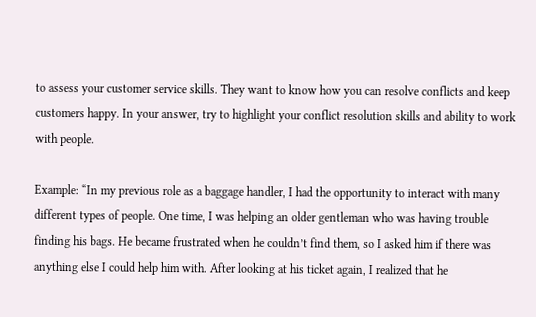to assess your customer service skills. They want to know how you can resolve conflicts and keep customers happy. In your answer, try to highlight your conflict resolution skills and ability to work with people.

Example: “In my previous role as a baggage handler, I had the opportunity to interact with many different types of people. One time, I was helping an older gentleman who was having trouble finding his bags. He became frustrated when he couldn’t find them, so I asked him if there was anything else I could help him with. After looking at his ticket again, I realized that he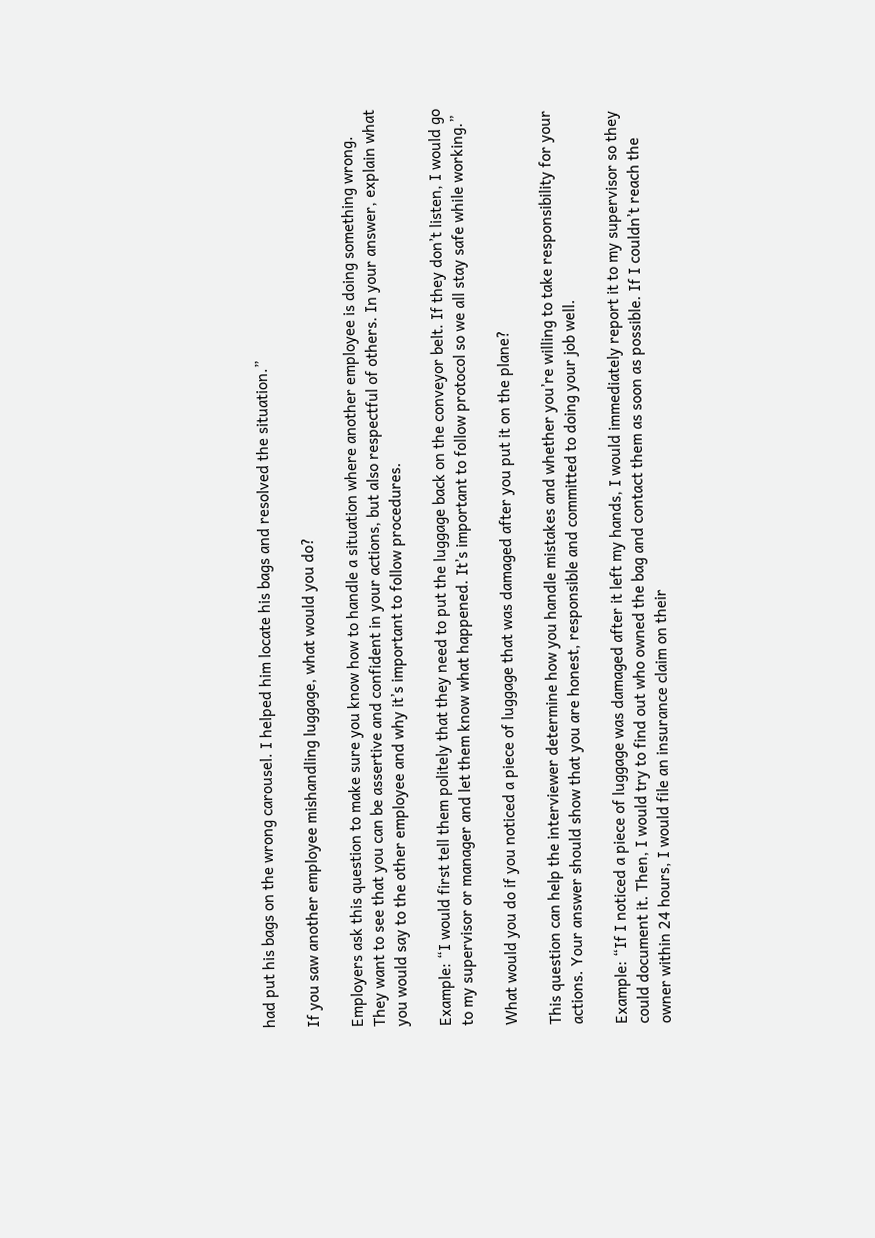had put his bags on the wrong carousel. I helped him locate his bags and resolved the situation.”

If you saw another employee mishandling luggage, what would you do?

Employers ask this question to make sure you know how to handle a situation where another employee is doing something wrong. They want to see that you can be assertive and confident in your actions, but also respectful of others. In your answer, explain what you would say to the other employee and why it’s important to follow procedures.

Example: “I would first tell them politely that they need to put the luggage back on the conveyor belt. If they don’t listen, I would go to my supervisor or manager and let them know what happened. It’s important to follow protocol so we all stay safe while working.”

What would you do if you noticed a piece of luggage that was damaged after you put it on the plane?

This question can help the interviewer determine how you handle mistakes and whether you’re willing to take responsibility for your actions. Your answer should show that you are honest, responsible and committed to doing your job well.

Example: “If I noticed a piece of luggage was damaged after it left my hands, I would immediately report it to my supervisor so they could document it. Then, I would try to find out who owned the bag and contact them as soon as possible. If I couldn’t reach the owner within 24 hours, I would file an insurance claim on their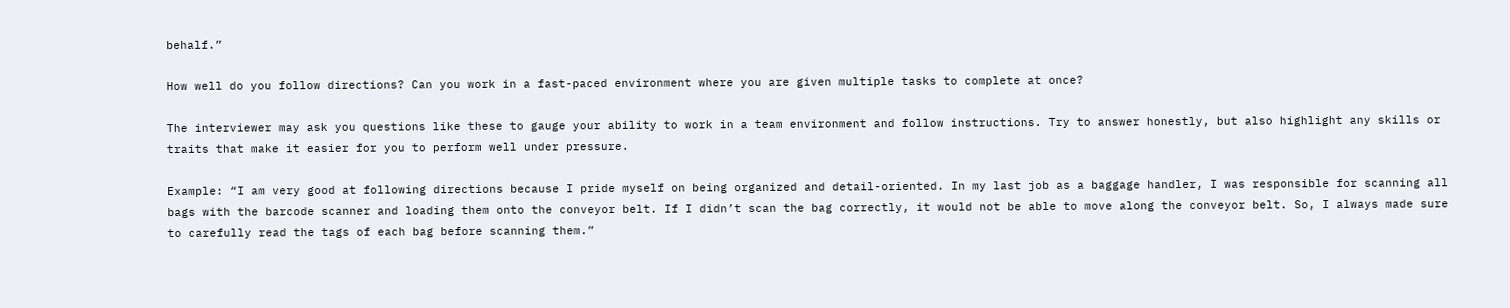behalf.”

How well do you follow directions? Can you work in a fast-paced environment where you are given multiple tasks to complete at once?

The interviewer may ask you questions like these to gauge your ability to work in a team environment and follow instructions. Try to answer honestly, but also highlight any skills or traits that make it easier for you to perform well under pressure.

Example: “I am very good at following directions because I pride myself on being organized and detail-oriented. In my last job as a baggage handler, I was responsible for scanning all bags with the barcode scanner and loading them onto the conveyor belt. If I didn’t scan the bag correctly, it would not be able to move along the conveyor belt. So, I always made sure to carefully read the tags of each bag before scanning them.”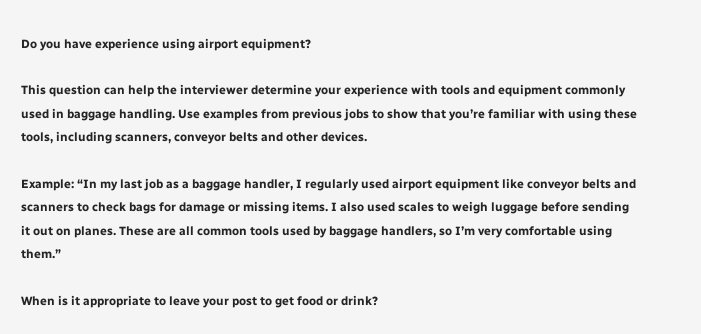Do you have experience using airport equipment?

This question can help the interviewer determine your experience with tools and equipment commonly used in baggage handling. Use examples from previous jobs to show that you’re familiar with using these tools, including scanners, conveyor belts and other devices.

Example: “In my last job as a baggage handler, I regularly used airport equipment like conveyor belts and scanners to check bags for damage or missing items. I also used scales to weigh luggage before sending it out on planes. These are all common tools used by baggage handlers, so I’m very comfortable using them.”

When is it appropriate to leave your post to get food or drink?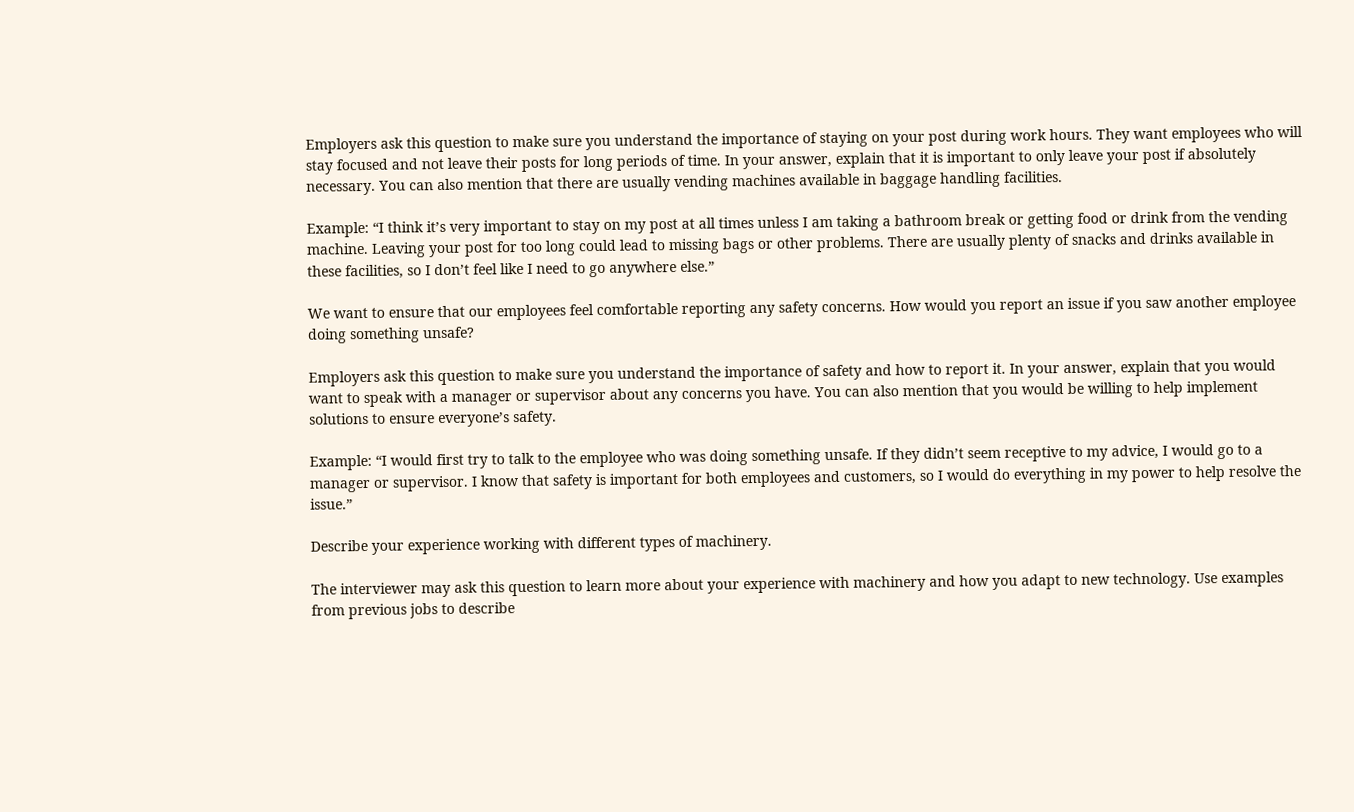Employers ask this question to make sure you understand the importance of staying on your post during work hours. They want employees who will stay focused and not leave their posts for long periods of time. In your answer, explain that it is important to only leave your post if absolutely necessary. You can also mention that there are usually vending machines available in baggage handling facilities.

Example: “I think it’s very important to stay on my post at all times unless I am taking a bathroom break or getting food or drink from the vending machine. Leaving your post for too long could lead to missing bags or other problems. There are usually plenty of snacks and drinks available in these facilities, so I don’t feel like I need to go anywhere else.”

We want to ensure that our employees feel comfortable reporting any safety concerns. How would you report an issue if you saw another employee doing something unsafe?

Employers ask this question to make sure you understand the importance of safety and how to report it. In your answer, explain that you would want to speak with a manager or supervisor about any concerns you have. You can also mention that you would be willing to help implement solutions to ensure everyone’s safety.

Example: “I would first try to talk to the employee who was doing something unsafe. If they didn’t seem receptive to my advice, I would go to a manager or supervisor. I know that safety is important for both employees and customers, so I would do everything in my power to help resolve the issue.”

Describe your experience working with different types of machinery.

The interviewer may ask this question to learn more about your experience with machinery and how you adapt to new technology. Use examples from previous jobs to describe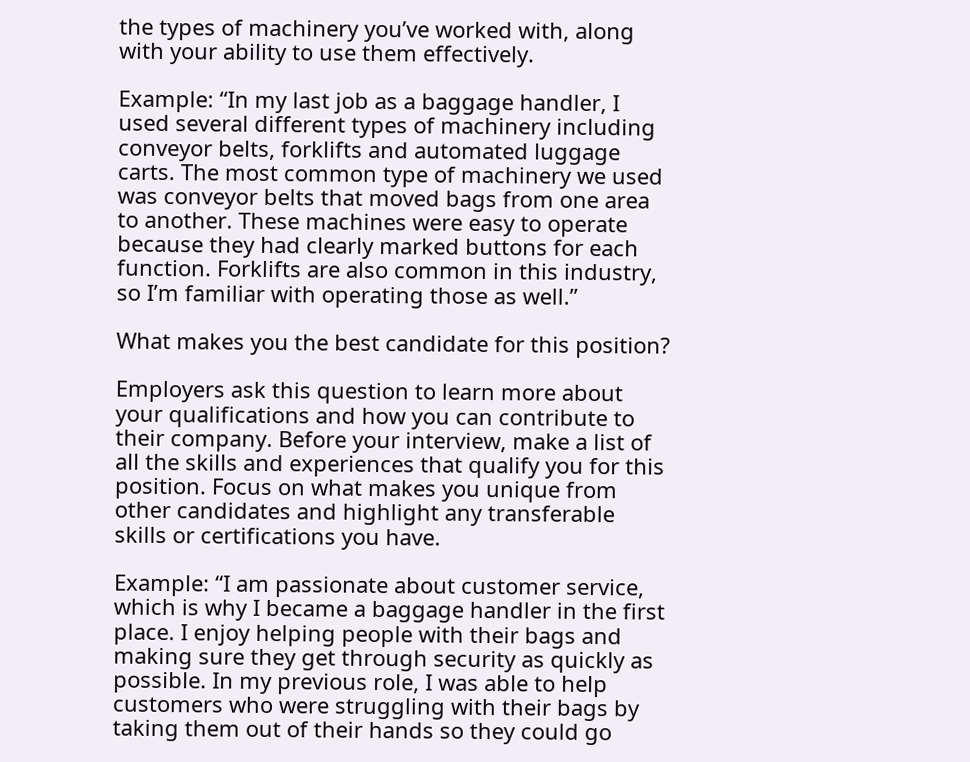the types of machinery you’ve worked with, along with your ability to use them effectively.

Example: “In my last job as a baggage handler, I used several different types of machinery including conveyor belts, forklifts and automated luggage carts. The most common type of machinery we used was conveyor belts that moved bags from one area to another. These machines were easy to operate because they had clearly marked buttons for each function. Forklifts are also common in this industry, so I’m familiar with operating those as well.”

What makes you the best candidate for this position?

Employers ask this question to learn more about your qualifications and how you can contribute to their company. Before your interview, make a list of all the skills and experiences that qualify you for this position. Focus on what makes you unique from other candidates and highlight any transferable skills or certifications you have.

Example: “I am passionate about customer service, which is why I became a baggage handler in the first place. I enjoy helping people with their bags and making sure they get through security as quickly as possible. In my previous role, I was able to help customers who were struggling with their bags by taking them out of their hands so they could go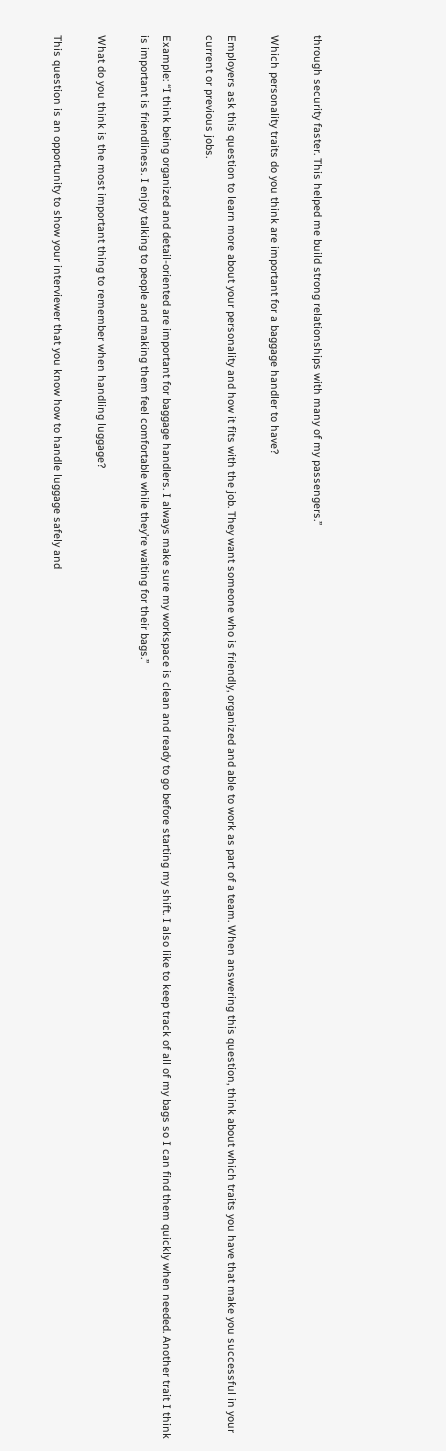through security faster. This helped me build strong relationships with many of my passengers.”

Which personality traits do you think are important for a baggage handler to have?

Employers ask this question to learn more about your personality and how it fits with the job. They want someone who is friendly, organized and able to work as part of a team. When answering this question, think about which traits you have that make you successful in your current or previous jobs.

Example: “I think being organized and detail-oriented are important for baggage handlers. I always make sure my workspace is clean and ready to go before starting my shift. I also like to keep track of all of my bags so I can find them quickly when needed. Another trait I think is important is friendliness. I enjoy talking to people and making them feel comfortable while they’re waiting for their bags.”

What do you think is the most important thing to remember when handling luggage?

This question is an opportunity to show your interviewer that you know how to handle luggage safely and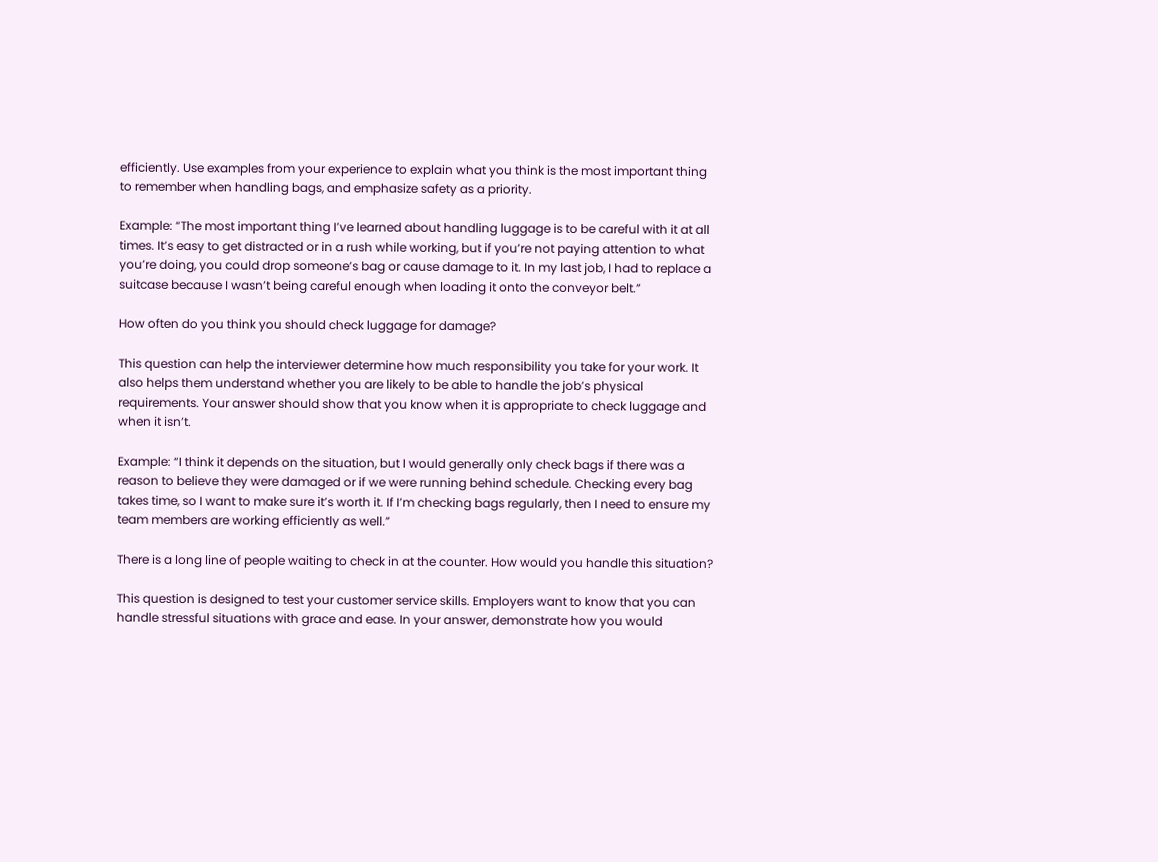efficiently. Use examples from your experience to explain what you think is the most important thing to remember when handling bags, and emphasize safety as a priority.

Example: “The most important thing I’ve learned about handling luggage is to be careful with it at all times. It’s easy to get distracted or in a rush while working, but if you’re not paying attention to what you’re doing, you could drop someone’s bag or cause damage to it. In my last job, I had to replace a suitcase because I wasn’t being careful enough when loading it onto the conveyor belt.”

How often do you think you should check luggage for damage?

This question can help the interviewer determine how much responsibility you take for your work. It also helps them understand whether you are likely to be able to handle the job’s physical requirements. Your answer should show that you know when it is appropriate to check luggage and when it isn’t.

Example: “I think it depends on the situation, but I would generally only check bags if there was a reason to believe they were damaged or if we were running behind schedule. Checking every bag takes time, so I want to make sure it’s worth it. If I’m checking bags regularly, then I need to ensure my team members are working efficiently as well.”

There is a long line of people waiting to check in at the counter. How would you handle this situation?

This question is designed to test your customer service skills. Employers want to know that you can handle stressful situations with grace and ease. In your answer, demonstrate how you would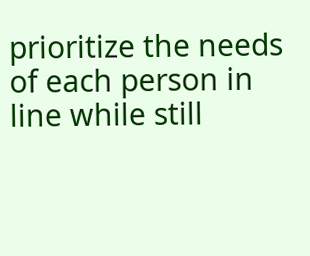prioritize the needs of each person in line while still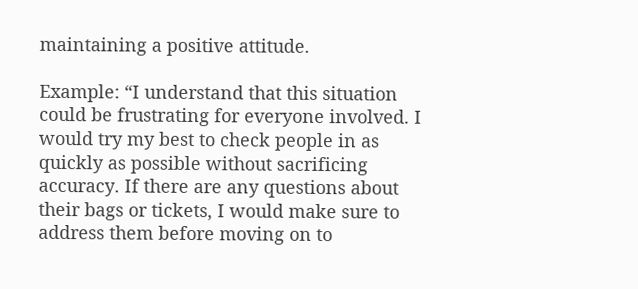maintaining a positive attitude.

Example: “I understand that this situation could be frustrating for everyone involved. I would try my best to check people in as quickly as possible without sacrificing accuracy. If there are any questions about their bags or tickets, I would make sure to address them before moving on to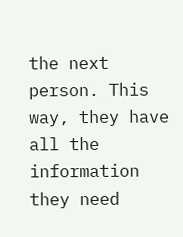the next person. This way, they have all the information they need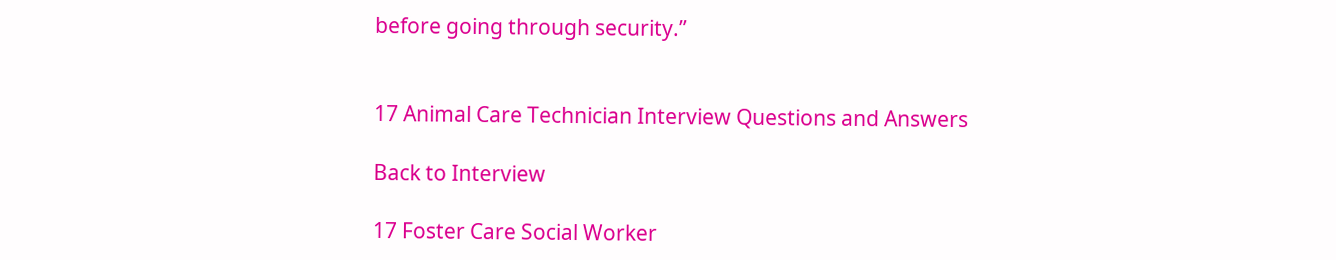before going through security.”


17 Animal Care Technician Interview Questions and Answers

Back to Interview

17 Foster Care Social Worker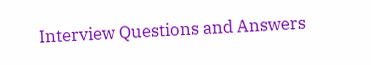Interview Questions and Answers